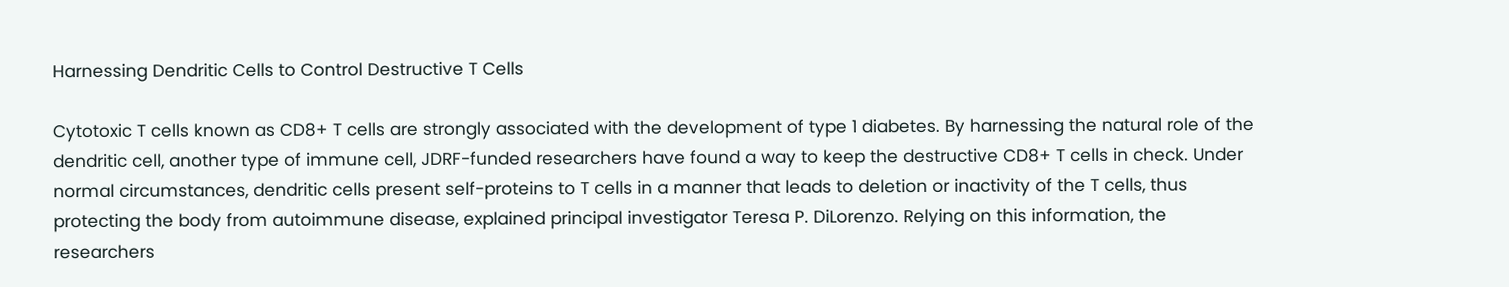Harnessing Dendritic Cells to Control Destructive T Cells

Cytotoxic T cells known as CD8+ T cells are strongly associated with the development of type 1 diabetes. By harnessing the natural role of the dendritic cell, another type of immune cell, JDRF-funded researchers have found a way to keep the destructive CD8+ T cells in check. Under normal circumstances, dendritic cells present self-proteins to T cells in a manner that leads to deletion or inactivity of the T cells, thus protecting the body from autoimmune disease, explained principal investigator Teresa P. DiLorenzo. Relying on this information, the researchers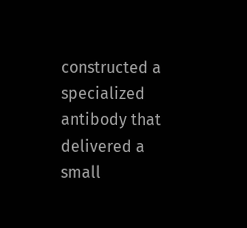constructed a specialized antibody that delivered a small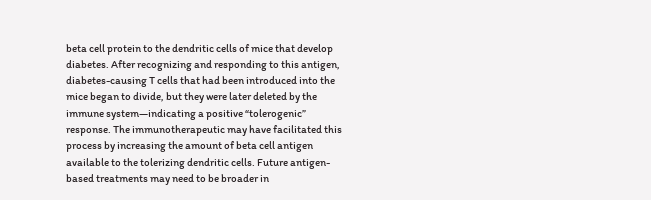beta cell protein to the dendritic cells of mice that develop diabetes. After recognizing and responding to this antigen, diabetes-causing T cells that had been introduced into the mice began to divide, but they were later deleted by the immune system—indicating a positive “tolerogenic” response. The immunotherapeutic may have facilitated this process by increasing the amount of beta cell antigen available to the tolerizing dendritic cells. Future antigen-based treatments may need to be broader in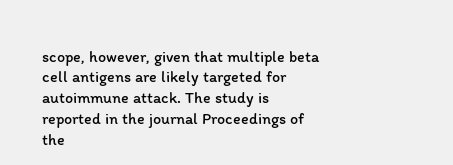scope, however, given that multiple beta cell antigens are likely targeted for autoimmune attack. The study is reported in the journal Proceedings of the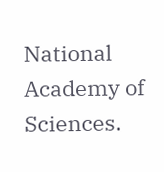National Academy of Sciences.